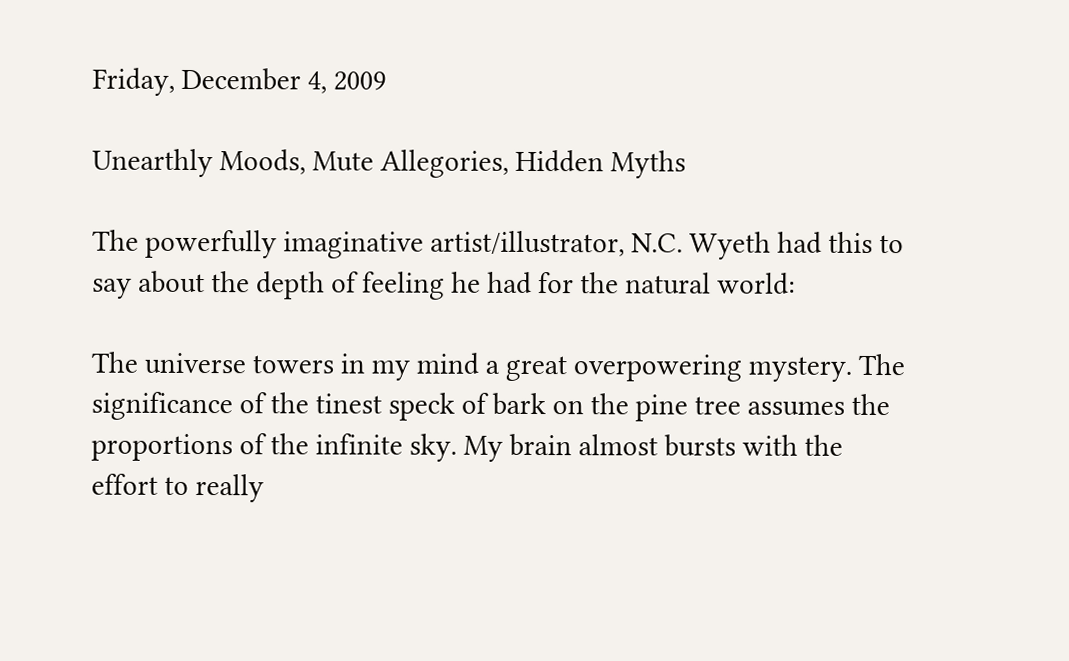Friday, December 4, 2009

Unearthly Moods, Mute Allegories, Hidden Myths

The powerfully imaginative artist/illustrator, N.C. Wyeth had this to say about the depth of feeling he had for the natural world:

The universe towers in my mind a great overpowering mystery. The significance of the tinest speck of bark on the pine tree assumes the proportions of the infinite sky. My brain almost bursts with the effort to really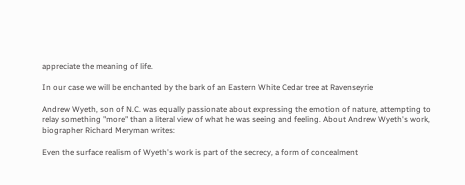appreciate the meaning of life.

In our case we will be enchanted by the bark of an Eastern White Cedar tree at Ravenseyrie

Andrew Wyeth, son of N.C. was equally passionate about expressing the emotion of nature, attempting to relay something "more" than a literal view of what he was seeing and feeling. About Andrew Wyeth's work, biographer Richard Meryman writes:

Even the surface realism of Wyeth's work is part of the secrecy, a form of concealment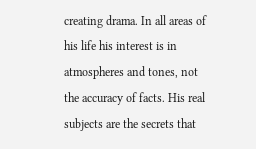creating drama. In all areas of his life his interest is in atmospheres and tones, not the accuracy of facts. His real subjects are the secrets that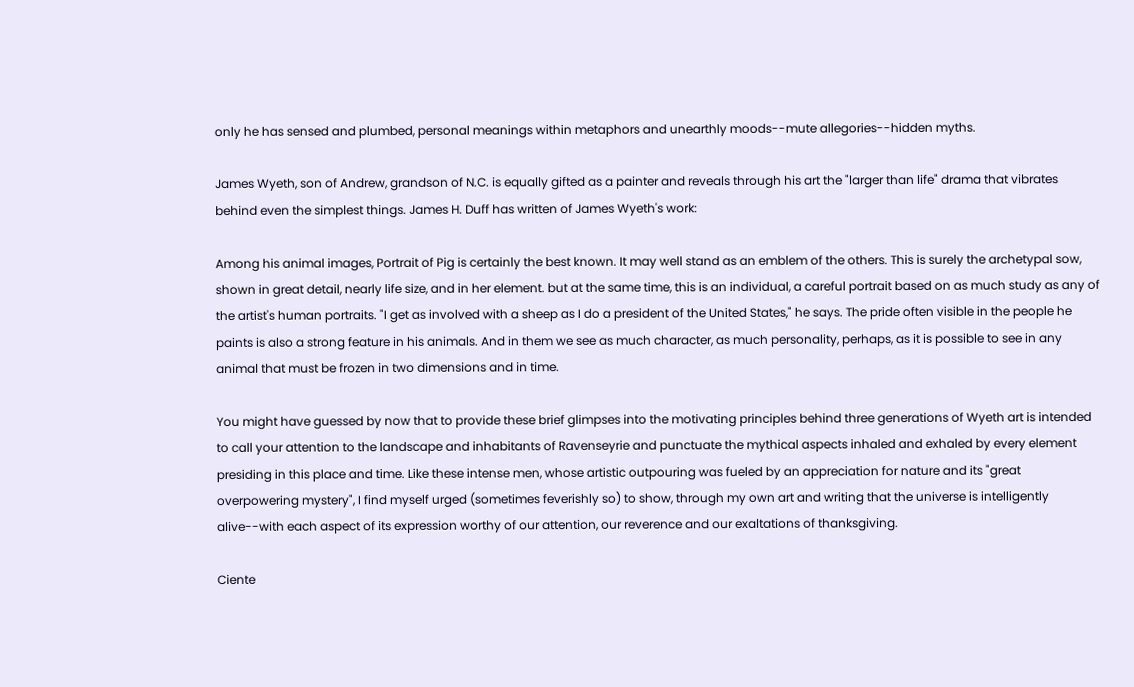only he has sensed and plumbed, personal meanings within metaphors and unearthly moods--mute allegories--hidden myths.

James Wyeth, son of Andrew, grandson of N.C. is equally gifted as a painter and reveals through his art the "larger than life" drama that vibrates behind even the simplest things. James H. Duff has written of James Wyeth's work:

Among his animal images, Portrait of Pig is certainly the best known. It may well stand as an emblem of the others. This is surely the archetypal sow, shown in great detail, nearly life size, and in her element. but at the same time, this is an individual, a careful portrait based on as much study as any of the artist's human portraits. "I get as involved with a sheep as I do a president of the United States," he says. The pride often visible in the people he paints is also a strong feature in his animals. And in them we see as much character, as much personality, perhaps, as it is possible to see in any animal that must be frozen in two dimensions and in time.

You might have guessed by now that to provide these brief glimpses into the motivating principles behind three generations of Wyeth art is intended to call your attention to the landscape and inhabitants of Ravenseyrie and punctuate the mythical aspects inhaled and exhaled by every element presiding in this place and time. Like these intense men, whose artistic outpouring was fueled by an appreciation for nature and its "great overpowering mystery", I find myself urged (sometimes feverishly so) to show, through my own art and writing that the universe is intelligently alive--with each aspect of its expression worthy of our attention, our reverence and our exaltations of thanksgiving.

Ciente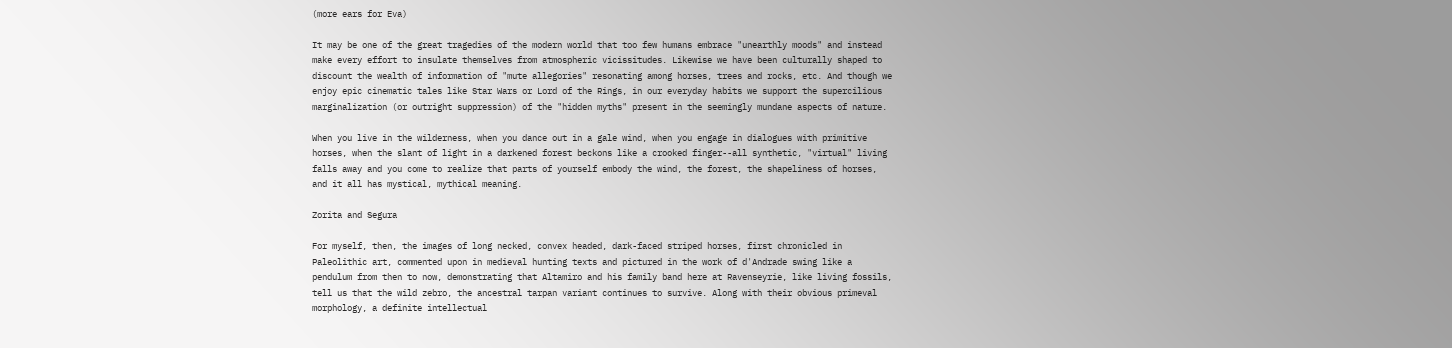(more ears for Eva)

It may be one of the great tragedies of the modern world that too few humans embrace "unearthly moods" and instead make every effort to insulate themselves from atmospheric vicissitudes. Likewise we have been culturally shaped to discount the wealth of information of "mute allegories" resonating among horses, trees and rocks, etc. And though we enjoy epic cinematic tales like Star Wars or Lord of the Rings, in our everyday habits we support the supercilious marginalization (or outright suppression) of the "hidden myths" present in the seemingly mundane aspects of nature.

When you live in the wilderness, when you dance out in a gale wind, when you engage in dialogues with primitive horses, when the slant of light in a darkened forest beckons like a crooked finger--all synthetic, "virtual" living falls away and you come to realize that parts of yourself embody the wind, the forest, the shapeliness of horses, and it all has mystical, mythical meaning.

Zorita and Segura

For myself, then, the images of long necked, convex headed, dark-faced striped horses, first chronicled in Paleolithic art, commented upon in medieval hunting texts and pictured in the work of d'Andrade swing like a pendulum from then to now, demonstrating that Altamiro and his family band here at Ravenseyrie, like living fossils, tell us that the wild zebro, the ancestral tarpan variant continues to survive. Along with their obvious primeval morphology, a definite intellectual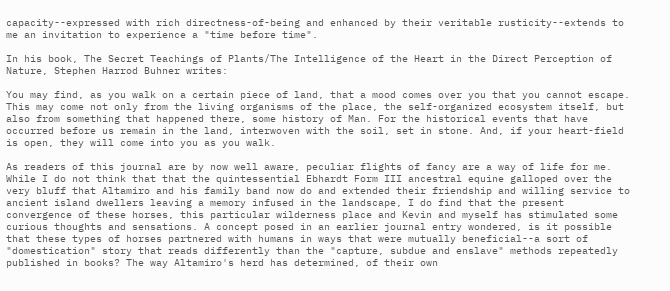capacity--expressed with rich directness-of-being and enhanced by their veritable rusticity--extends to me an invitation to experience a "time before time".

In his book, The Secret Teachings of Plants/The Intelligence of the Heart in the Direct Perception of Nature, Stephen Harrod Buhner writes:

You may find, as you walk on a certain piece of land, that a mood comes over you that you cannot escape. This may come not only from the living organisms of the place, the self-organized ecosystem itself, but also from something that happened there, some history of Man. For the historical events that have occurred before us remain in the land, interwoven with the soil, set in stone. And, if your heart-field is open, they will come into you as you walk.

As readers of this journal are by now well aware, peculiar flights of fancy are a way of life for me. While I do not think that that the quintessential Ebhardt Form III ancestral equine galloped over the very bluff that Altamiro and his family band now do and extended their friendship and willing service to ancient island dwellers leaving a memory infused in the landscape, I do find that the present convergence of these horses, this particular wilderness place and Kevin and myself has stimulated some curious thoughts and sensations. A concept posed in an earlier journal entry wondered, is it possible that these types of horses partnered with humans in ways that were mutually beneficial--a sort of "domestication" story that reads differently than the "capture, subdue and enslave" methods repeatedly published in books? The way Altamiro's herd has determined, of their own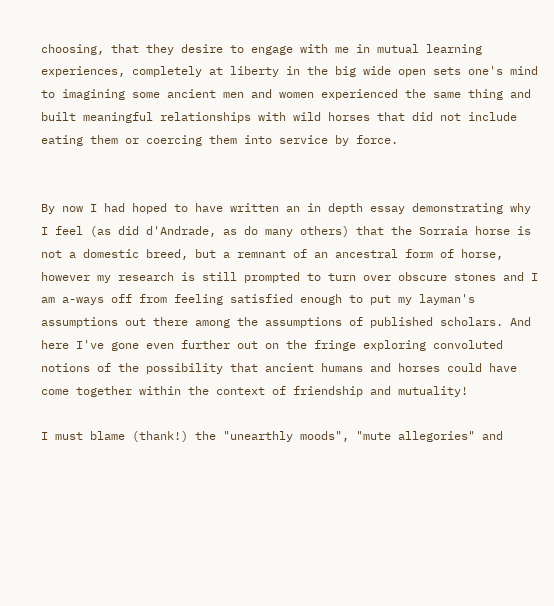choosing, that they desire to engage with me in mutual learning experiences, completely at liberty in the big wide open sets one's mind to imagining some ancient men and women experienced the same thing and built meaningful relationships with wild horses that did not include eating them or coercing them into service by force.


By now I had hoped to have written an in depth essay demonstrating why I feel (as did d'Andrade, as do many others) that the Sorraia horse is not a domestic breed, but a remnant of an ancestral form of horse, however my research is still prompted to turn over obscure stones and I am a-ways off from feeling satisfied enough to put my layman's assumptions out there among the assumptions of published scholars. And here I've gone even further out on the fringe exploring convoluted notions of the possibility that ancient humans and horses could have come together within the context of friendship and mutuality!

I must blame (thank!) the "unearthly moods", "mute allegories" and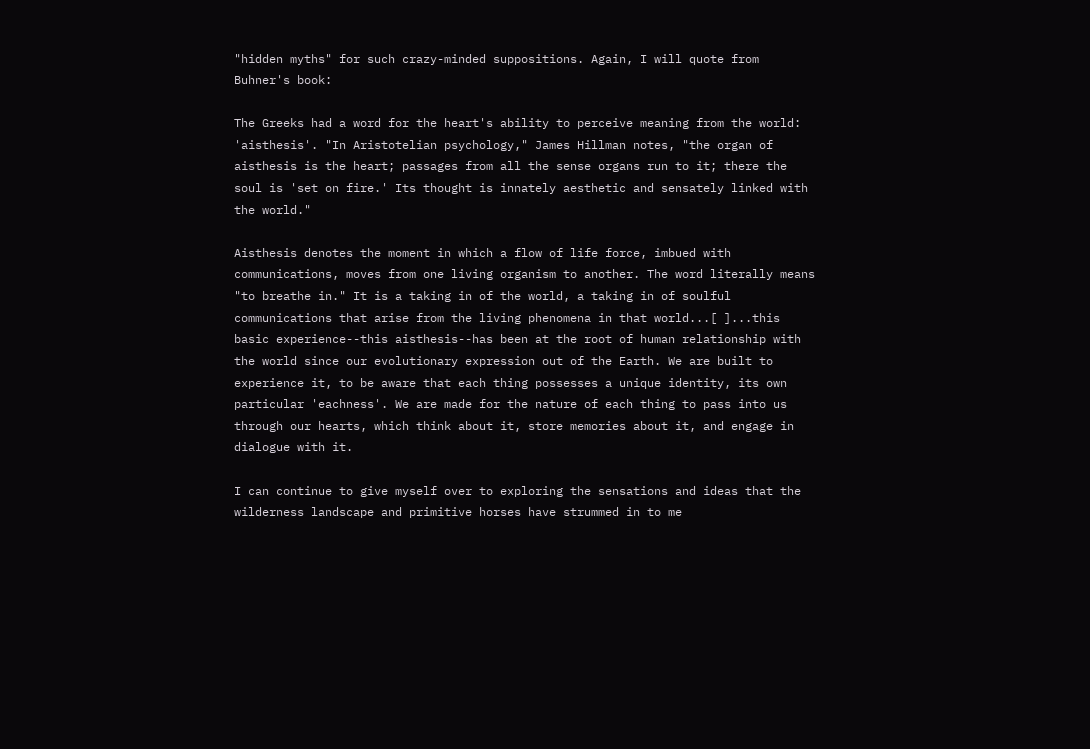"hidden myths" for such crazy-minded suppositions. Again, I will quote from Buhner's book:

The Greeks had a word for the heart's ability to perceive meaning from the world: 'aisthesis'. "In Aristotelian psychology," James Hillman notes, "the organ of aisthesis is the heart; passages from all the sense organs run to it; there the soul is 'set on fire.' Its thought is innately aesthetic and sensately linked with the world."

Aisthesis denotes the moment in which a flow of life force, imbued with communications, moves from one living organism to another. The word literally means "to breathe in." It is a taking in of the world, a taking in of soulful communications that arise from the living phenomena in that world...[ ]...this basic experience--this aisthesis--has been at the root of human relationship with the world since our evolutionary expression out of the Earth. We are built to experience it, to be aware that each thing possesses a unique identity, its own particular 'eachness'. We are made for the nature of each thing to pass into us through our hearts, which think about it, store memories about it, and engage in dialogue with it.

I can continue to give myself over to exploring the sensations and ideas that the wilderness landscape and primitive horses have strummed in to me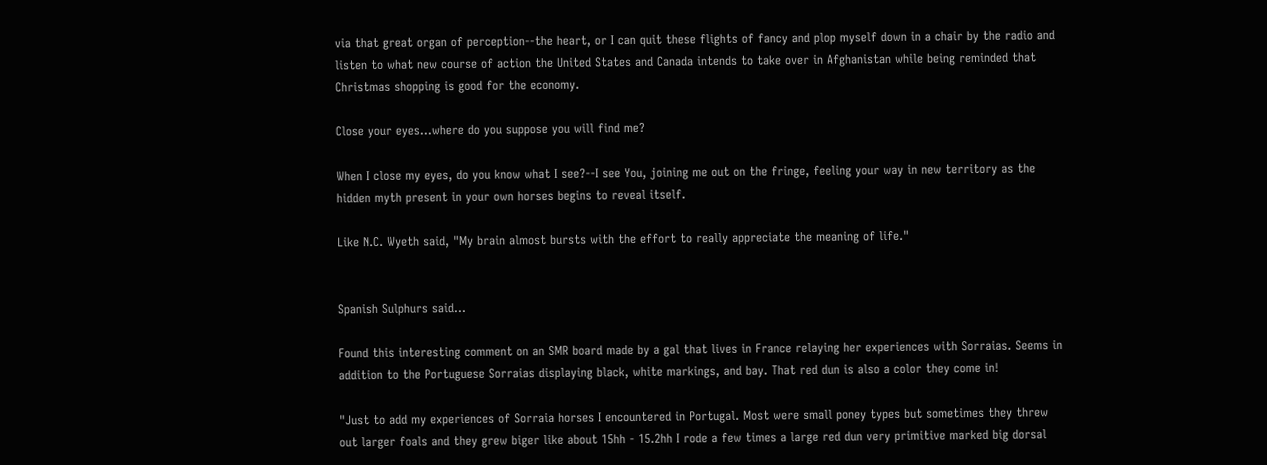via that great organ of perception--the heart, or I can quit these flights of fancy and plop myself down in a chair by the radio and listen to what new course of action the United States and Canada intends to take over in Afghanistan while being reminded that Christmas shopping is good for the economy.

Close your eyes...where do you suppose you will find me?

When I close my eyes, do you know what I see?--I see You, joining me out on the fringe, feeling your way in new territory as the hidden myth present in your own horses begins to reveal itself.

Like N.C. Wyeth said, "My brain almost bursts with the effort to really appreciate the meaning of life."


Spanish Sulphurs said...

Found this interesting comment on an SMR board made by a gal that lives in France relaying her experiences with Sorraias. Seems in addition to the Portuguese Sorraias displaying black, white markings, and bay. That red dun is also a color they come in!

"Just to add my experiences of Sorraia horses I encountered in Portugal. Most were small poney types but sometimes they threw out larger foals and they grew biger like about 15hh - 15.2hh I rode a few times a large red dun very primitive marked big dorsal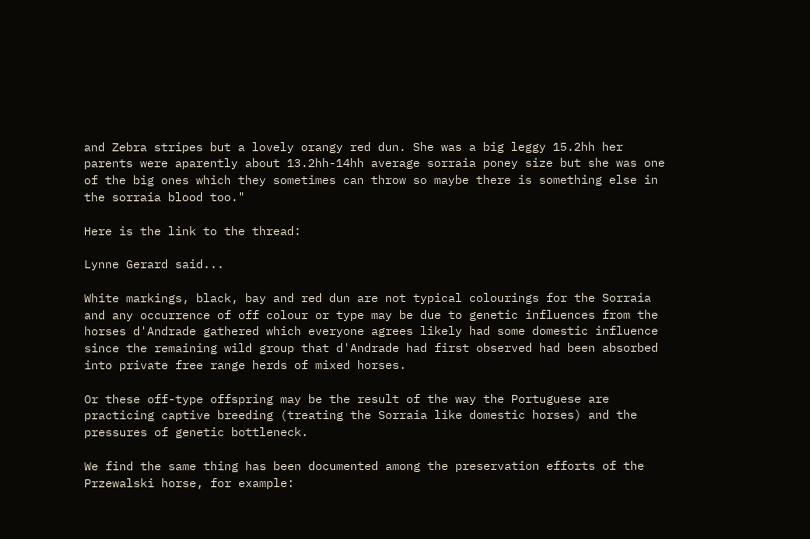and Zebra stripes but a lovely orangy red dun. She was a big leggy 15.2hh her parents were aparently about 13.2hh-14hh average sorraia poney size but she was one of the big ones which they sometimes can throw so maybe there is something else in the sorraia blood too."

Here is the link to the thread:

Lynne Gerard said...

White markings, black, bay and red dun are not typical colourings for the Sorraia and any occurrence of off colour or type may be due to genetic influences from the horses d'Andrade gathered which everyone agrees likely had some domestic influence since the remaining wild group that d'Andrade had first observed had been absorbed into private free range herds of mixed horses.

Or these off-type offspring may be the result of the way the Portuguese are practicing captive breeding (treating the Sorraia like domestic horses) and the pressures of genetic bottleneck.

We find the same thing has been documented among the preservation efforts of the Przewalski horse, for example: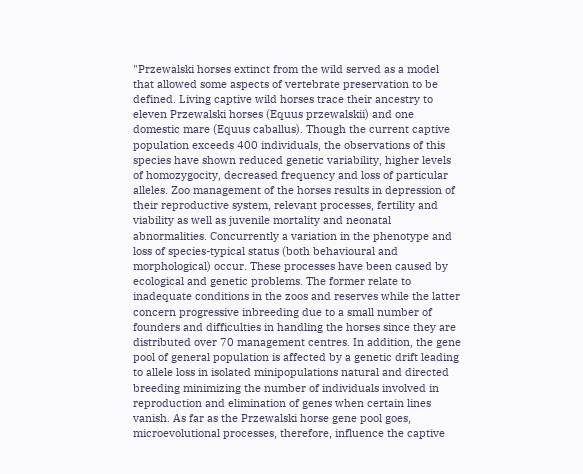"Przewalski horses extinct from the wild served as a model that allowed some aspects of vertebrate preservation to be defined. Living captive wild horses trace their ancestry to eleven Przewalski horses (Equus przewalskii) and one domestic mare (Equus caballus). Though the current captive population exceeds 400 individuals, the observations of this species have shown reduced genetic variability, higher levels of homozygocity, decreased frequency and loss of particular alleles. Zoo management of the horses results in depression of their reproductive system, relevant processes, fertility and viability as well as juvenile mortality and neonatal abnormalities. Concurrently a variation in the phenotype and loss of species-typical status (both behavioural and morphological) occur. These processes have been caused by ecological and genetic problems. The former relate to inadequate conditions in the zoos and reserves while the latter concern progressive inbreeding due to a small number of founders and difficulties in handling the horses since they are distributed over 70 management centres. In addition, the gene pool of general population is affected by a genetic drift leading to allele loss in isolated minipopulations natural and directed breeding minimizing the number of individuals involved in reproduction and elimination of genes when certain lines vanish. As far as the Przewalski horse gene pool goes, microevolutional processes, therefore, influence the captive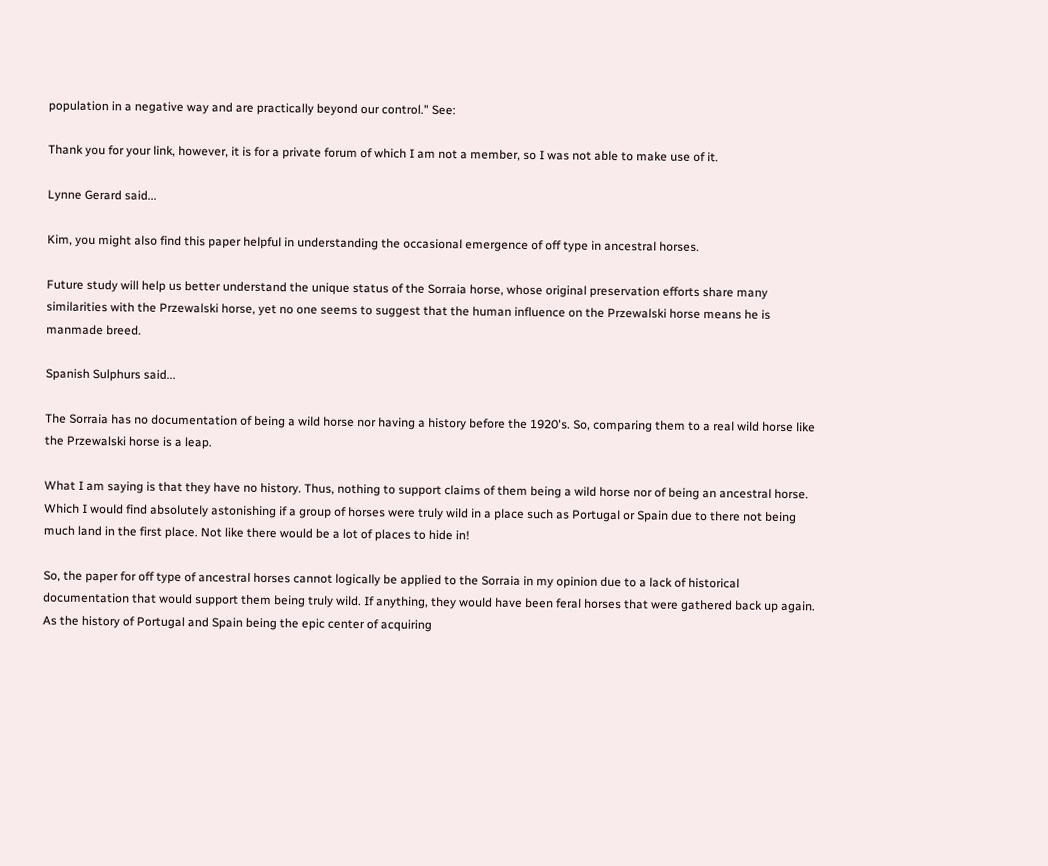population in a negative way and are practically beyond our control." See:

Thank you for your link, however, it is for a private forum of which I am not a member, so I was not able to make use of it.

Lynne Gerard said...

Kim, you might also find this paper helpful in understanding the occasional emergence of off type in ancestral horses.

Future study will help us better understand the unique status of the Sorraia horse, whose original preservation efforts share many similarities with the Przewalski horse, yet no one seems to suggest that the human influence on the Przewalski horse means he is manmade breed.

Spanish Sulphurs said...

The Sorraia has no documentation of being a wild horse nor having a history before the 1920's. So, comparing them to a real wild horse like the Przewalski horse is a leap.

What I am saying is that they have no history. Thus, nothing to support claims of them being a wild horse nor of being an ancestral horse. Which I would find absolutely astonishing if a group of horses were truly wild in a place such as Portugal or Spain due to there not being much land in the first place. Not like there would be a lot of places to hide in!

So, the paper for off type of ancestral horses cannot logically be applied to the Sorraia in my opinion due to a lack of historical documentation that would support them being truly wild. If anything, they would have been feral horses that were gathered back up again. As the history of Portugal and Spain being the epic center of acquiring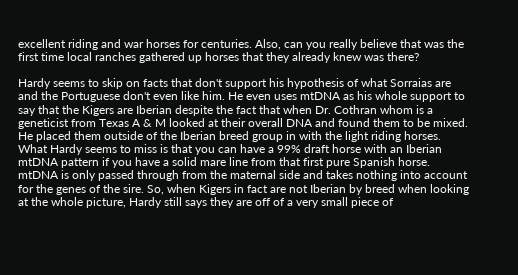excellent riding and war horses for centuries. Also, can you really believe that was the first time local ranches gathered up horses that they already knew was there?

Hardy seems to skip on facts that don't support his hypothesis of what Sorraias are and the Portuguese don't even like him. He even uses mtDNA as his whole support to say that the Kigers are Iberian despite the fact that when Dr. Cothran whom is a geneticist from Texas A & M looked at their overall DNA and found them to be mixed. He placed them outside of the Iberian breed group in with the light riding horses. What Hardy seems to miss is that you can have a 99% draft horse with an Iberian mtDNA pattern if you have a solid mare line from that first pure Spanish horse. mtDNA is only passed through from the maternal side and takes nothing into account for the genes of the sire. So, when Kigers in fact are not Iberian by breed when looking at the whole picture, Hardy still says they are off of a very small piece of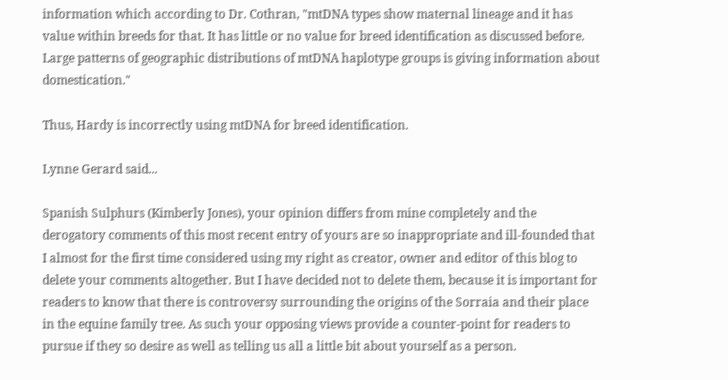information which according to Dr. Cothran, "mtDNA types show maternal lineage and it has value within breeds for that. It has little or no value for breed identification as discussed before. Large patterns of geographic distributions of mtDNA haplotype groups is giving information about domestication."

Thus, Hardy is incorrectly using mtDNA for breed identification.

Lynne Gerard said...

Spanish Sulphurs (Kimberly Jones), your opinion differs from mine completely and the derogatory comments of this most recent entry of yours are so inappropriate and ill-founded that I almost for the first time considered using my right as creator, owner and editor of this blog to delete your comments altogether. But I have decided not to delete them, because it is important for readers to know that there is controversy surrounding the origins of the Sorraia and their place in the equine family tree. As such your opposing views provide a counter-point for readers to pursue if they so desire as well as telling us all a little bit about yourself as a person.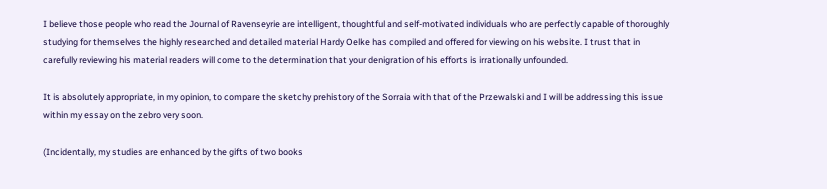I believe those people who read the Journal of Ravenseyrie are intelligent, thoughtful and self-motivated individuals who are perfectly capable of thoroughly studying for themselves the highly researched and detailed material Hardy Oelke has compiled and offered for viewing on his website. I trust that in carefully reviewing his material readers will come to the determination that your denigration of his efforts is irrationally unfounded.

It is absolutely appropriate, in my opinion, to compare the sketchy prehistory of the Sorraia with that of the Przewalski and I will be addressing this issue within my essay on the zebro very soon.

(Incidentally, my studies are enhanced by the gifts of two books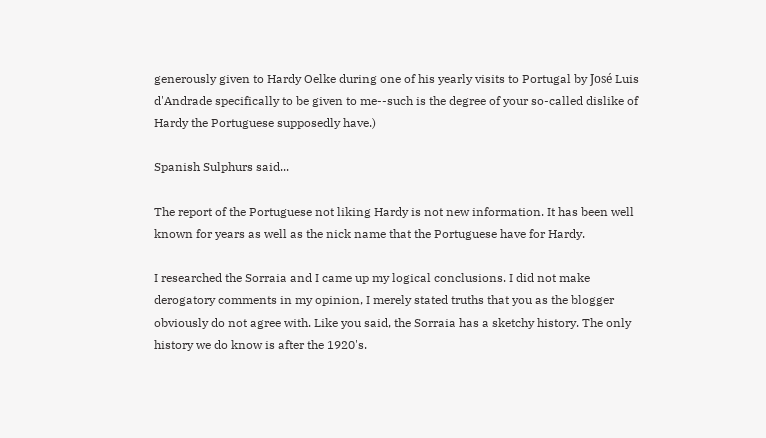generously given to Hardy Oelke during one of his yearly visits to Portugal by José Luis d'Andrade specifically to be given to me--such is the degree of your so-called dislike of Hardy the Portuguese supposedly have.)

Spanish Sulphurs said...

The report of the Portuguese not liking Hardy is not new information. It has been well known for years as well as the nick name that the Portuguese have for Hardy.

I researched the Sorraia and I came up my logical conclusions. I did not make derogatory comments in my opinion, I merely stated truths that you as the blogger obviously do not agree with. Like you said, the Sorraia has a sketchy history. The only history we do know is after the 1920's.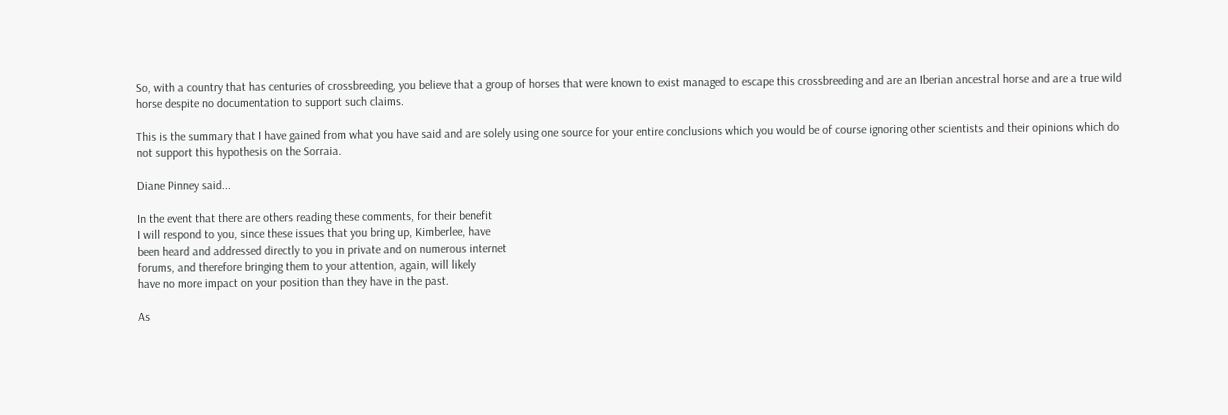So, with a country that has centuries of crossbreeding, you believe that a group of horses that were known to exist managed to escape this crossbreeding and are an Iberian ancestral horse and are a true wild horse despite no documentation to support such claims.

This is the summary that I have gained from what you have said and are solely using one source for your entire conclusions which you would be of course ignoring other scientists and their opinions which do not support this hypothesis on the Sorraia.

Diane Pinney said...

In the event that there are others reading these comments, for their benefit
I will respond to you, since these issues that you bring up, Kimberlee, have
been heard and addressed directly to you in private and on numerous internet
forums, and therefore bringing them to your attention, again, will likely
have no more impact on your position than they have in the past.

As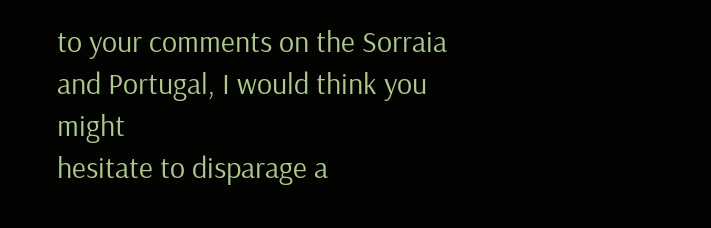to your comments on the Sorraia and Portugal, I would think you might
hesitate to disparage a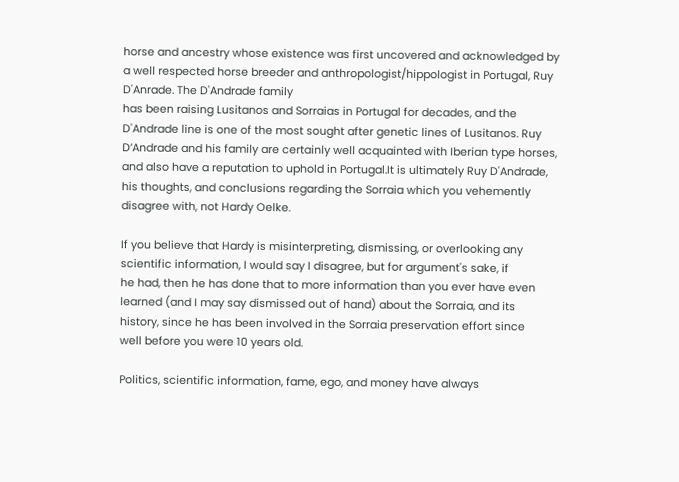horse and ancestry whose existence was first uncovered and acknowledged by a well respected horse breeder and anthropologist/hippologist in Portugal, Ruy D'Anrade. The D'Andrade family
has been raising Lusitanos and Sorraias in Portugal for decades, and the D'Andrade line is one of the most sought after genetic lines of Lusitanos. Ruy D’Andrade and his family are certainly well acquainted with Iberian type horses, and also have a reputation to uphold in Portugal.It is ultimately Ruy D'Andrade, his thoughts, and conclusions regarding the Sorraia which you vehemently disagree with, not Hardy Oelke.

If you believe that Hardy is misinterpreting, dismissing, or overlooking any
scientific information, I would say I disagree, but for argument's sake, if
he had, then he has done that to more information than you ever have even
learned (and I may say dismissed out of hand) about the Sorraia, and its
history, since he has been involved in the Sorraia preservation effort since
well before you were 10 years old.

Politics, scientific information, fame, ego, and money have always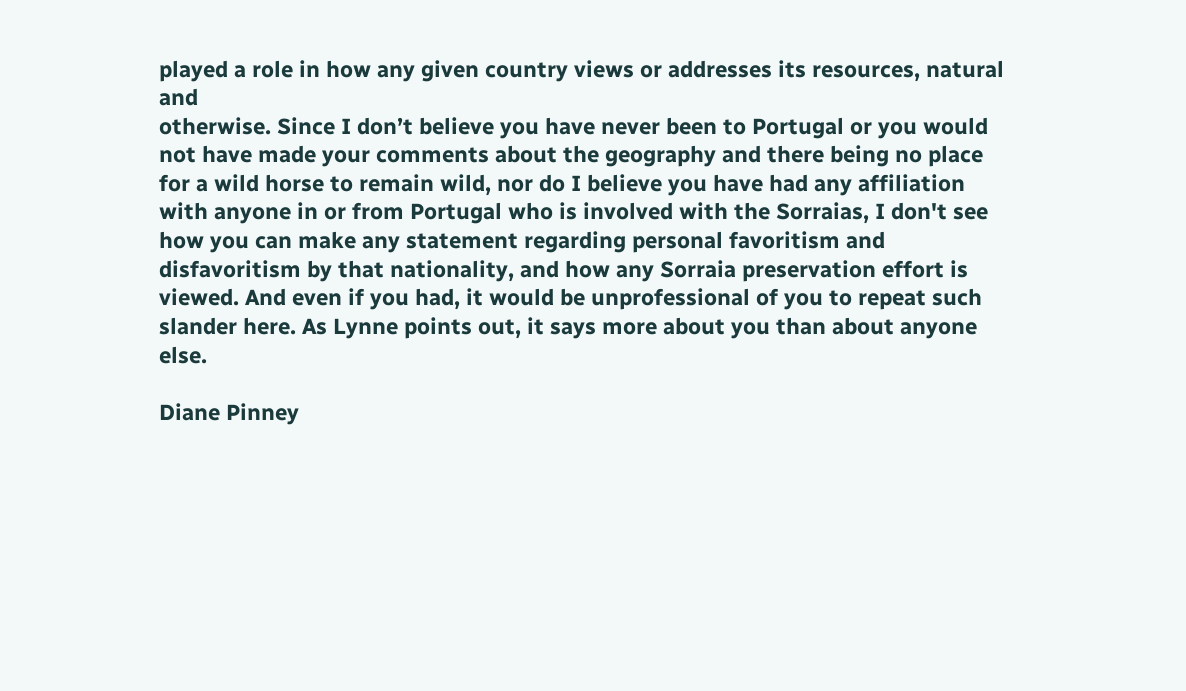played a role in how any given country views or addresses its resources, natural and
otherwise. Since I don’t believe you have never been to Portugal or you would not have made your comments about the geography and there being no place for a wild horse to remain wild, nor do I believe you have had any affiliation with anyone in or from Portugal who is involved with the Sorraias, I don't see how you can make any statement regarding personal favoritism and disfavoritism by that nationality, and how any Sorraia preservation effort is viewed. And even if you had, it would be unprofessional of you to repeat such slander here. As Lynne points out, it says more about you than about anyone else.

Diane Pinney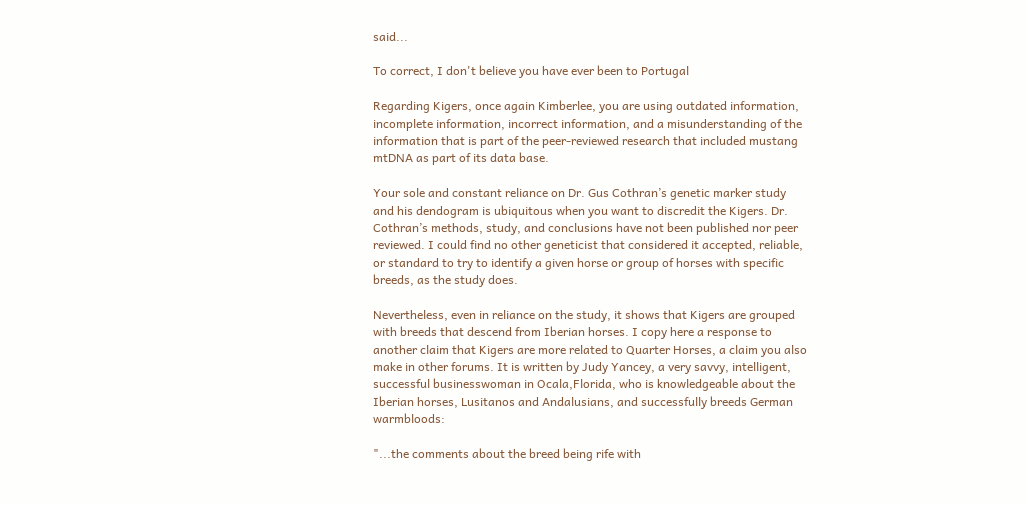said...

To correct, I don't believe you have ever been to Portugal

Regarding Kigers, once again Kimberlee, you are using outdated information,
incomplete information, incorrect information, and a misunderstanding of the
information that is part of the peer-reviewed research that included mustang
mtDNA as part of its data base.

Your sole and constant reliance on Dr. Gus Cothran’s genetic marker study and his dendogram is ubiquitous when you want to discredit the Kigers. Dr. Cothran’s methods, study, and conclusions have not been published nor peer reviewed. I could find no other geneticist that considered it accepted, reliable, or standard to try to identify a given horse or group of horses with specific breeds, as the study does.

Nevertheless, even in reliance on the study, it shows that Kigers are grouped with breeds that descend from Iberian horses. I copy here a response to another claim that Kigers are more related to Quarter Horses, a claim you also make in other forums. It is written by Judy Yancey, a very savvy, intelligent, successful businesswoman in Ocala,Florida, who is knowledgeable about the Iberian horses, Lusitanos and Andalusians, and successfully breeds German warmbloods:

"...the comments about the breed being rife with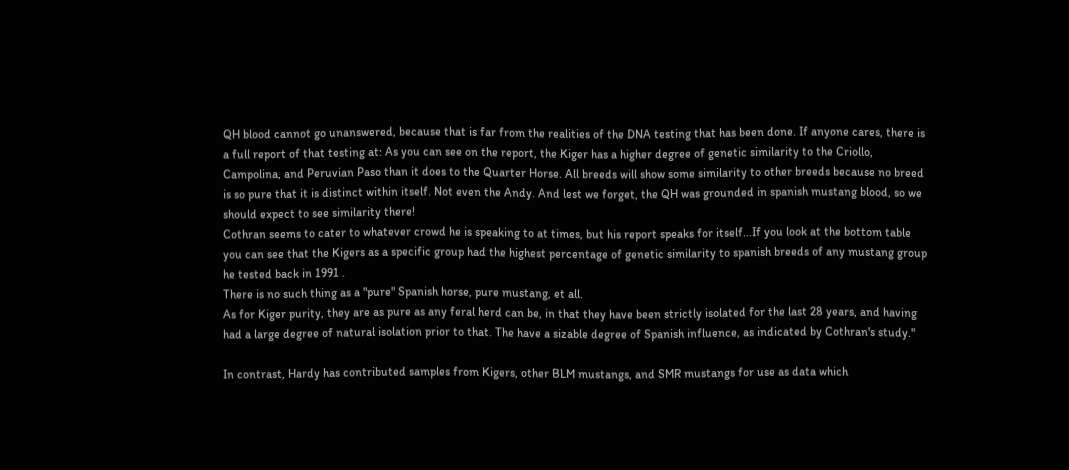QH blood cannot go unanswered, because that is far from the realities of the DNA testing that has been done. If anyone cares, there is a full report of that testing at: As you can see on the report, the Kiger has a higher degree of genetic similarity to the Criollo, Campolina, and Peruvian Paso than it does to the Quarter Horse. All breeds will show some similarity to other breeds because no breed is so pure that it is distinct within itself. Not even the Andy. And lest we forget, the QH was grounded in spanish mustang blood, so we should expect to see similarity there!
Cothran seems to cater to whatever crowd he is speaking to at times, but his report speaks for itself...If you look at the bottom table you can see that the Kigers as a specific group had the highest percentage of genetic similarity to spanish breeds of any mustang group he tested back in 1991 .
There is no such thing as a "pure" Spanish horse, pure mustang, et all.
As for Kiger purity, they are as pure as any feral herd can be, in that they have been strictly isolated for the last 28 years, and having had a large degree of natural isolation prior to that. The have a sizable degree of Spanish influence, as indicated by Cothran's study."

In contrast, Hardy has contributed samples from Kigers, other BLM mustangs, and SMR mustangs for use as data which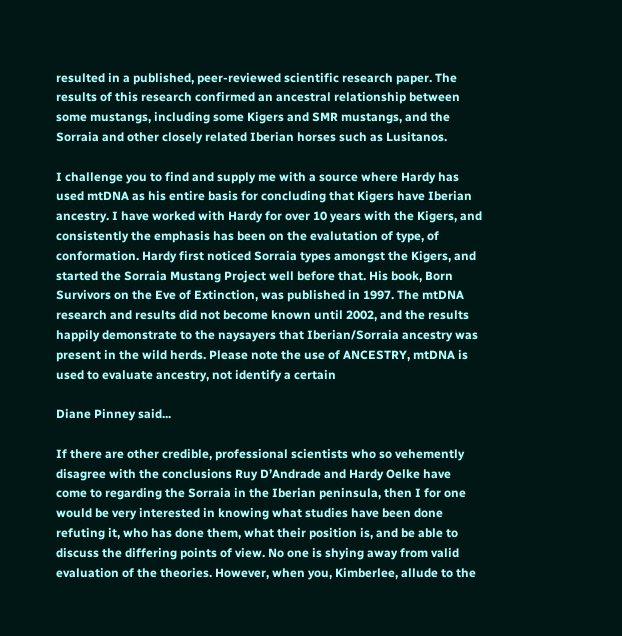resulted in a published, peer-reviewed scientific research paper. The results of this research confirmed an ancestral relationship between some mustangs, including some Kigers and SMR mustangs, and the Sorraia and other closely related Iberian horses such as Lusitanos.

I challenge you to find and supply me with a source where Hardy has used mtDNA as his entire basis for concluding that Kigers have Iberian ancestry. I have worked with Hardy for over 10 years with the Kigers, and consistently the emphasis has been on the evalutation of type, of conformation. Hardy first noticed Sorraia types amongst the Kigers, and started the Sorraia Mustang Project well before that. His book, Born Survivors on the Eve of Extinction, was published in 1997. The mtDNA research and results did not become known until 2002, and the results happily demonstrate to the naysayers that Iberian/Sorraia ancestry was present in the wild herds. Please note the use of ANCESTRY, mtDNA is used to evaluate ancestry, not identify a certain

Diane Pinney said...

If there are other credible, professional scientists who so vehemently disagree with the conclusions Ruy D’Andrade and Hardy Oelke have come to regarding the Sorraia in the Iberian peninsula, then I for one would be very interested in knowing what studies have been done refuting it, who has done them, what their position is, and be able to discuss the differing points of view. No one is shying away from valid evaluation of the theories. However, when you, Kimberlee, allude to the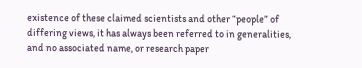existence of these claimed scientists and other “people” of differing views, it has always been referred to in generalities, and no associated name, or research paper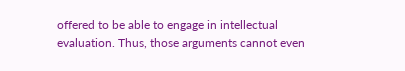offered to be able to engage in intellectual evaluation. Thus, those arguments cannot even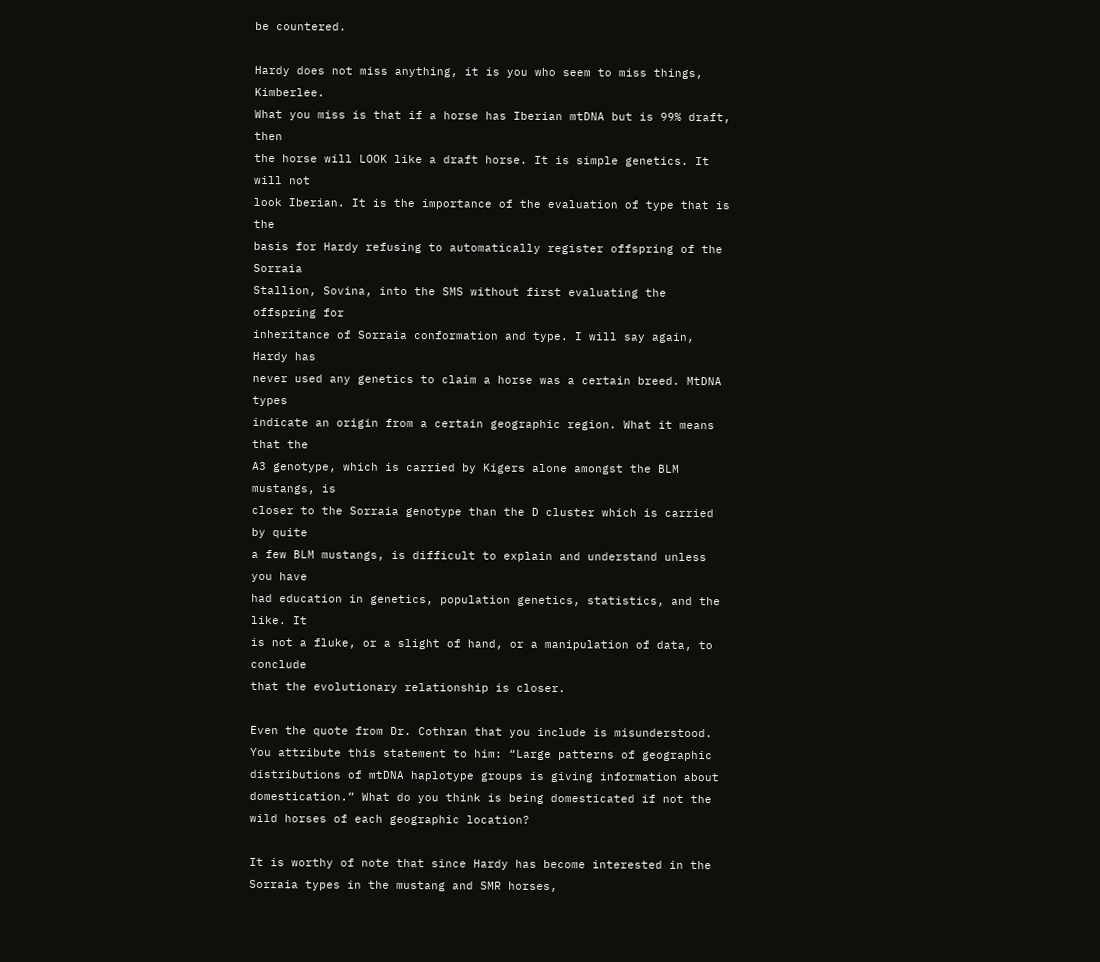be countered.

Hardy does not miss anything, it is you who seem to miss things, Kimberlee.
What you miss is that if a horse has Iberian mtDNA but is 99% draft, then
the horse will LOOK like a draft horse. It is simple genetics. It will not
look Iberian. It is the importance of the evaluation of type that is the
basis for Hardy refusing to automatically register offspring of the Sorraia
Stallion, Sovina, into the SMS without first evaluating the offspring for
inheritance of Sorraia conformation and type. I will say again, Hardy has
never used any genetics to claim a horse was a certain breed. MtDNA types
indicate an origin from a certain geographic region. What it means that the
A3 genotype, which is carried by Kigers alone amongst the BLM mustangs, is
closer to the Sorraia genotype than the D cluster which is carried by quite
a few BLM mustangs, is difficult to explain and understand unless you have
had education in genetics, population genetics, statistics, and the like. It
is not a fluke, or a slight of hand, or a manipulation of data, to conclude
that the evolutionary relationship is closer.

Even the quote from Dr. Cothran that you include is misunderstood. You attribute this statement to him: “Large patterns of geographic distributions of mtDNA haplotype groups is giving information about domestication.” What do you think is being domesticated if not the wild horses of each geographic location?

It is worthy of note that since Hardy has become interested in the Sorraia types in the mustang and SMR horses,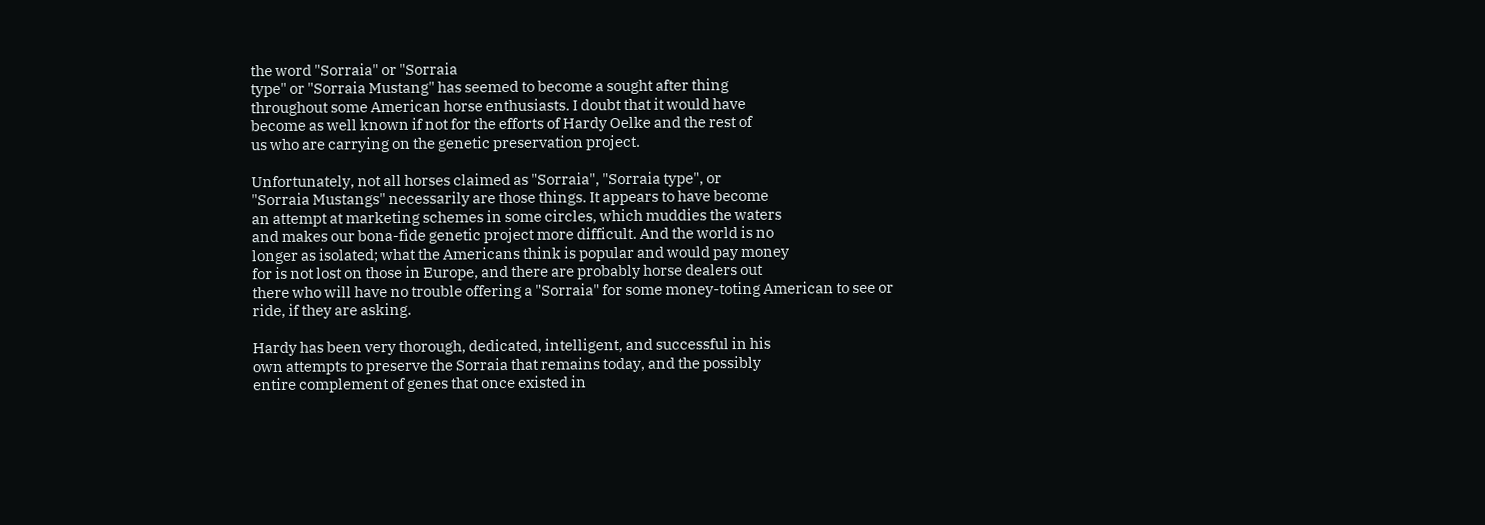the word "Sorraia" or "Sorraia
type" or "Sorraia Mustang" has seemed to become a sought after thing
throughout some American horse enthusiasts. I doubt that it would have
become as well known if not for the efforts of Hardy Oelke and the rest of
us who are carrying on the genetic preservation project.

Unfortunately, not all horses claimed as "Sorraia", "Sorraia type", or
"Sorraia Mustangs" necessarily are those things. It appears to have become
an attempt at marketing schemes in some circles, which muddies the waters
and makes our bona-fide genetic project more difficult. And the world is no
longer as isolated; what the Americans think is popular and would pay money
for is not lost on those in Europe, and there are probably horse dealers out
there who will have no trouble offering a "Sorraia" for some money-toting American to see or
ride, if they are asking.

Hardy has been very thorough, dedicated, intelligent, and successful in his
own attempts to preserve the Sorraia that remains today, and the possibly
entire complement of genes that once existed in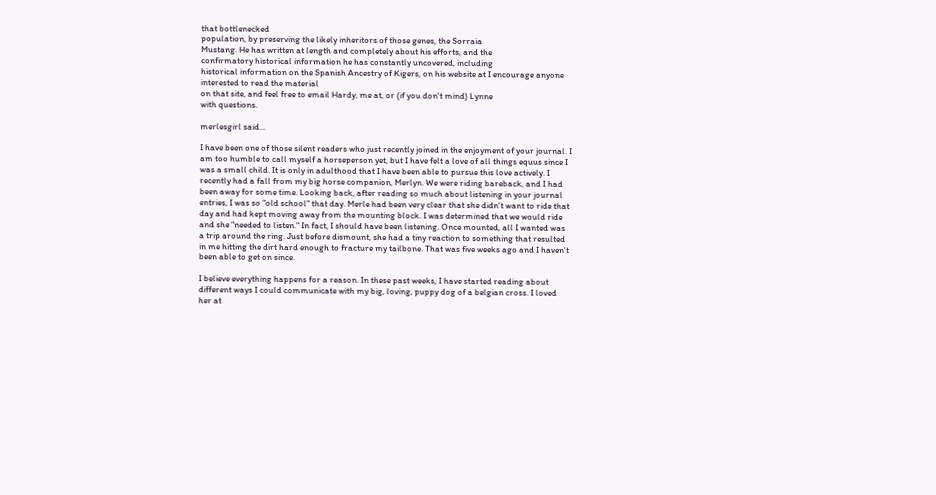that bottlenecked
population, by preserving the likely inheritors of those genes, the Sorraia
Mustang. He has written at length and completely about his efforts, and the
confirmatory historical information he has constantly uncovered, including
historical information on the Spanish Ancestry of Kigers, on his website at I encourage anyone interested to read the material
on that site, and feel free to email Hardy, me at, or (if you don't mind) Lynne
with questions.

merlesgirl said...

I have been one of those silent readers who just recently joined in the enjoyment of your journal. I am too humble to call myself a horseperson yet, but I have felt a love of all things equus since I was a small child. It is only in adulthood that I have been able to pursue this love actively. I recently had a fall from my big horse companion, Merlyn. We were riding bareback, and I had been away for some time. Looking back, after reading so much about listening in your journal entries, I was so "old school" that day. Merle had been very clear that she didn't want to ride that day and had kept moving away from the mounting block. I was determined that we would ride and she "needed to listen." In fact, I should have been listening. Once mounted, all I wanted was a trip around the ring. Just before dismount, she had a tiny reaction to something that resulted in me hitting the dirt hard enough to fracture my tailbone. That was five weeks ago and I haven't been able to get on since.

I believe everything happens for a reason. In these past weeks, I have started reading about different ways I could communicate with my big, loving, puppy dog of a belgian cross. I loved her at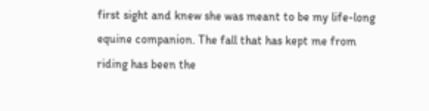first sight and knew she was meant to be my life-long equine companion. The fall that has kept me from riding has been the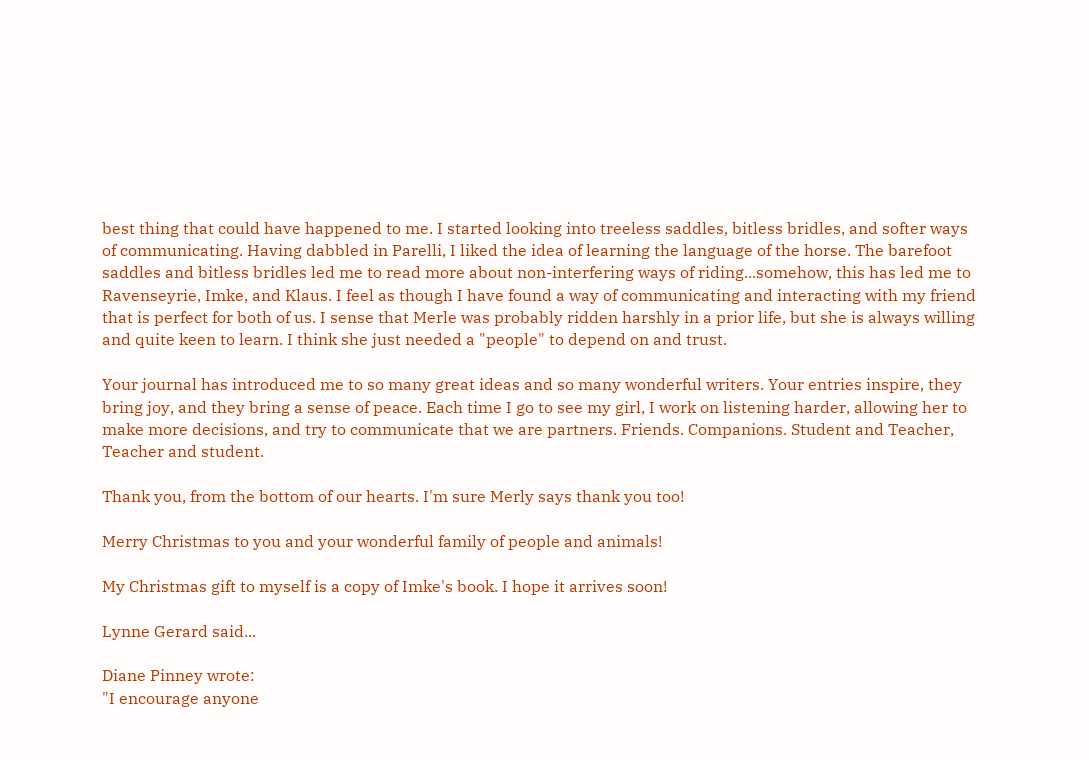best thing that could have happened to me. I started looking into treeless saddles, bitless bridles, and softer ways of communicating. Having dabbled in Parelli, I liked the idea of learning the language of the horse. The barefoot saddles and bitless bridles led me to read more about non-interfering ways of riding...somehow, this has led me to Ravenseyrie, Imke, and Klaus. I feel as though I have found a way of communicating and interacting with my friend that is perfect for both of us. I sense that Merle was probably ridden harshly in a prior life, but she is always willing and quite keen to learn. I think she just needed a "people" to depend on and trust.

Your journal has introduced me to so many great ideas and so many wonderful writers. Your entries inspire, they bring joy, and they bring a sense of peace. Each time I go to see my girl, I work on listening harder, allowing her to make more decisions, and try to communicate that we are partners. Friends. Companions. Student and Teacher, Teacher and student.

Thank you, from the bottom of our hearts. I'm sure Merly says thank you too!

Merry Christmas to you and your wonderful family of people and animals!

My Christmas gift to myself is a copy of Imke's book. I hope it arrives soon!

Lynne Gerard said...

Diane Pinney wrote:
"I encourage anyone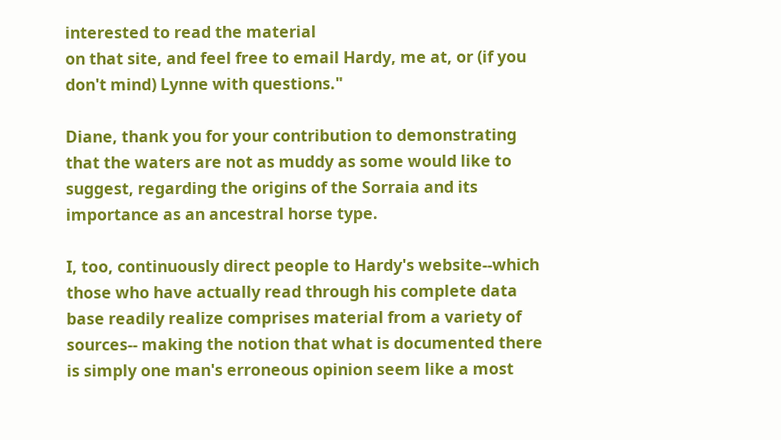interested to read the material
on that site, and feel free to email Hardy, me at, or (if you don't mind) Lynne with questions."

Diane, thank you for your contribution to demonstrating that the waters are not as muddy as some would like to suggest, regarding the origins of the Sorraia and its importance as an ancestral horse type.

I, too, continuously direct people to Hardy's website--which those who have actually read through his complete data base readily realize comprises material from a variety of sources-- making the notion that what is documented there is simply one man's erroneous opinion seem like a most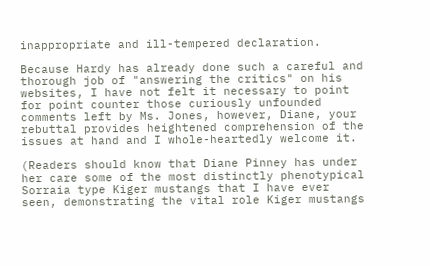inappropriate and ill-tempered declaration.

Because Hardy has already done such a careful and thorough job of "answering the critics" on his websites, I have not felt it necessary to point for point counter those curiously unfounded comments left by Ms. Jones, however, Diane, your rebuttal provides heightened comprehension of the issues at hand and I whole-heartedly welcome it.

(Readers should know that Diane Pinney has under her care some of the most distinctly phenotypical Sorraia type Kiger mustangs that I have ever seen, demonstrating the vital role Kiger mustangs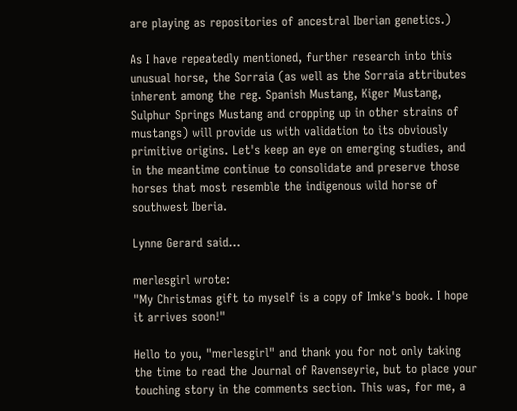are playing as repositories of ancestral Iberian genetics.)

As I have repeatedly mentioned, further research into this unusual horse, the Sorraia (as well as the Sorraia attributes inherent among the reg. Spanish Mustang, Kiger Mustang, Sulphur Springs Mustang and cropping up in other strains of mustangs) will provide us with validation to its obviously primitive origins. Let's keep an eye on emerging studies, and in the meantime continue to consolidate and preserve those horses that most resemble the indigenous wild horse of southwest Iberia.

Lynne Gerard said...

merlesgirl wrote:
"My Christmas gift to myself is a copy of Imke's book. I hope it arrives soon!"

Hello to you, "merlesgirl" and thank you for not only taking the time to read the Journal of Ravenseyrie, but to place your touching story in the comments section. This was, for me, a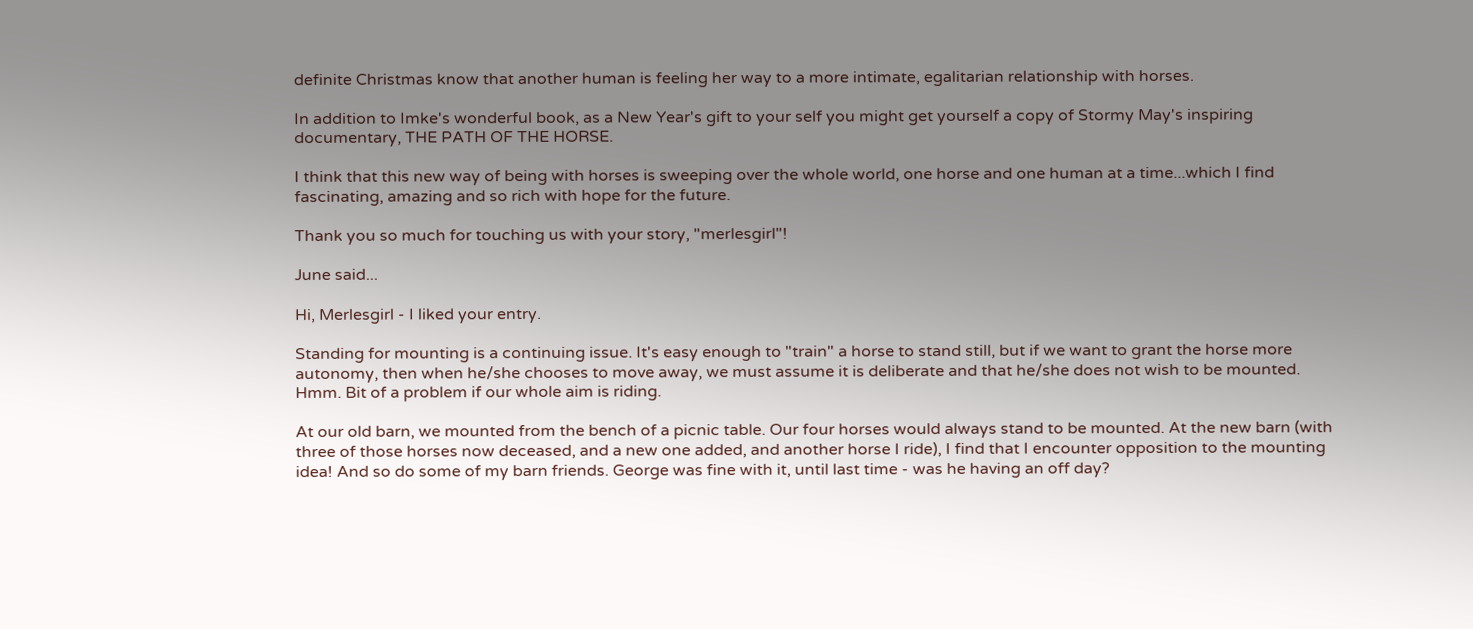definite Christmas know that another human is feeling her way to a more intimate, egalitarian relationship with horses.

In addition to Imke's wonderful book, as a New Year's gift to your self you might get yourself a copy of Stormy May's inspiring documentary, THE PATH OF THE HORSE.

I think that this new way of being with horses is sweeping over the whole world, one horse and one human at a time...which I find fascinating, amazing and so rich with hope for the future.

Thank you so much for touching us with your story, "merlesgirl"!

June said...

Hi, Merlesgirl - I liked your entry.

Standing for mounting is a continuing issue. It's easy enough to "train" a horse to stand still, but if we want to grant the horse more autonomy, then when he/she chooses to move away, we must assume it is deliberate and that he/she does not wish to be mounted. Hmm. Bit of a problem if our whole aim is riding.

At our old barn, we mounted from the bench of a picnic table. Our four horses would always stand to be mounted. At the new barn (with three of those horses now deceased, and a new one added, and another horse I ride), I find that I encounter opposition to the mounting idea! And so do some of my barn friends. George was fine with it, until last time - was he having an off day?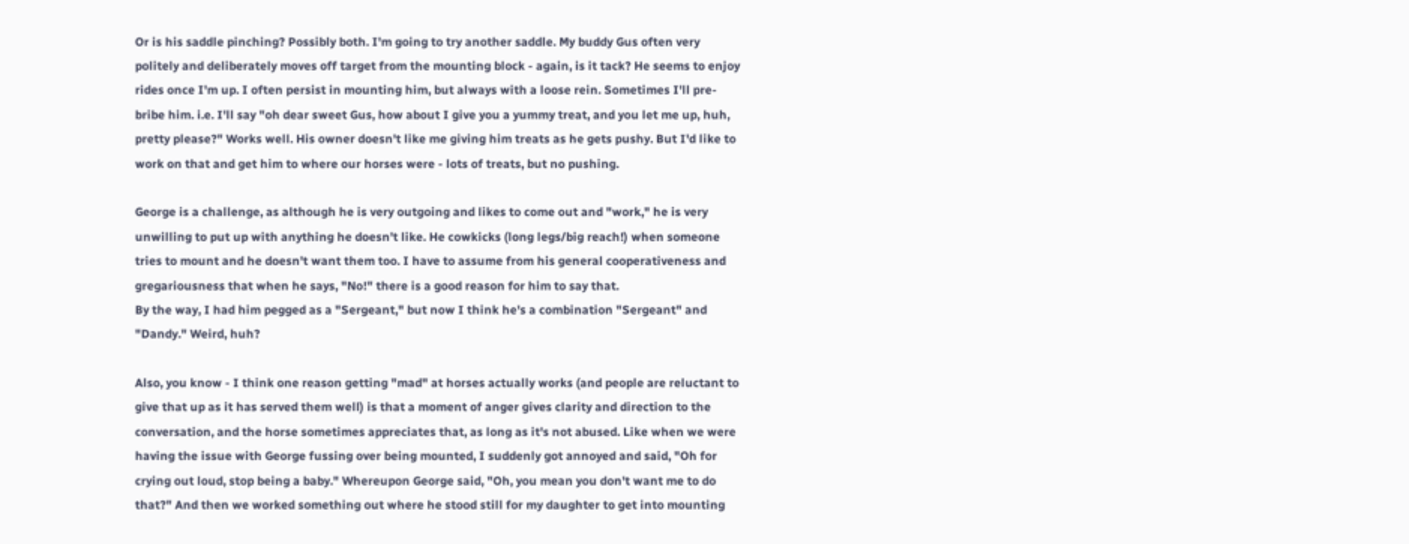Or is his saddle pinching? Possibly both. I'm going to try another saddle. My buddy Gus often very politely and deliberately moves off target from the mounting block - again, is it tack? He seems to enjoy rides once I'm up. I often persist in mounting him, but always with a loose rein. Sometimes I'll pre-bribe him. i.e. I'll say "oh dear sweet Gus, how about I give you a yummy treat, and you let me up, huh, pretty please?" Works well. His owner doesn't like me giving him treats as he gets pushy. But I'd like to work on that and get him to where our horses were - lots of treats, but no pushing.

George is a challenge, as although he is very outgoing and likes to come out and "work," he is very unwilling to put up with anything he doesn't like. He cowkicks (long legs/big reach!) when someone tries to mount and he doesn't want them too. I have to assume from his general cooperativeness and gregariousness that when he says, "No!" there is a good reason for him to say that.
By the way, I had him pegged as a "Sergeant," but now I think he's a combination "Sergeant" and "Dandy." Weird, huh?

Also, you know - I think one reason getting "mad" at horses actually works (and people are reluctant to give that up as it has served them well) is that a moment of anger gives clarity and direction to the conversation, and the horse sometimes appreciates that, as long as it's not abused. Like when we were having the issue with George fussing over being mounted, I suddenly got annoyed and said, "Oh for crying out loud, stop being a baby." Whereupon George said, "Oh, you mean you don't want me to do that?" And then we worked something out where he stood still for my daughter to get into mounting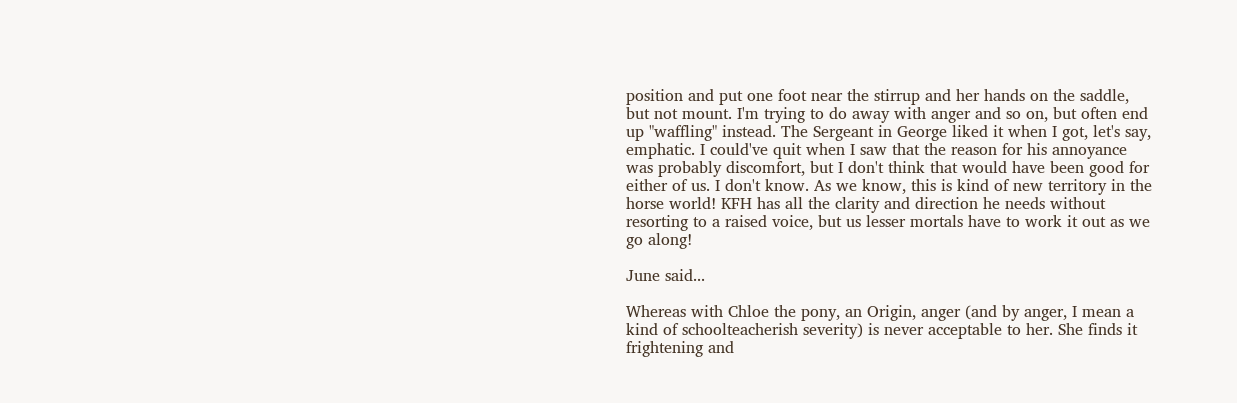position and put one foot near the stirrup and her hands on the saddle, but not mount. I'm trying to do away with anger and so on, but often end up "waffling" instead. The Sergeant in George liked it when I got, let's say, emphatic. I could've quit when I saw that the reason for his annoyance was probably discomfort, but I don't think that would have been good for either of us. I don't know. As we know, this is kind of new territory in the horse world! KFH has all the clarity and direction he needs without resorting to a raised voice, but us lesser mortals have to work it out as we go along!

June said...

Whereas with Chloe the pony, an Origin, anger (and by anger, I mean a kind of schoolteacherish severity) is never acceptable to her. She finds it frightening and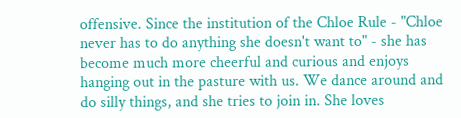offensive. Since the institution of the Chloe Rule - "Chloe never has to do anything she doesn't want to" - she has become much more cheerful and curious and enjoys hanging out in the pasture with us. We dance around and do silly things, and she tries to join in. She loves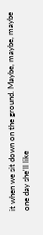it when we sit down on the ground. Maybe, maybe, maybe one day she'll like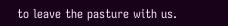to leave the pasture with us.